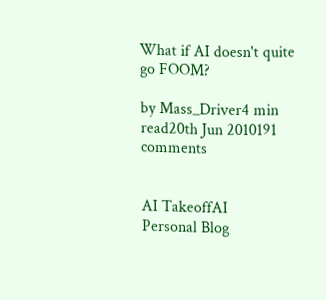What if AI doesn't quite go FOOM?

by Mass_Driver4 min read20th Jun 2010191 comments


AI TakeoffAI
Personal Blog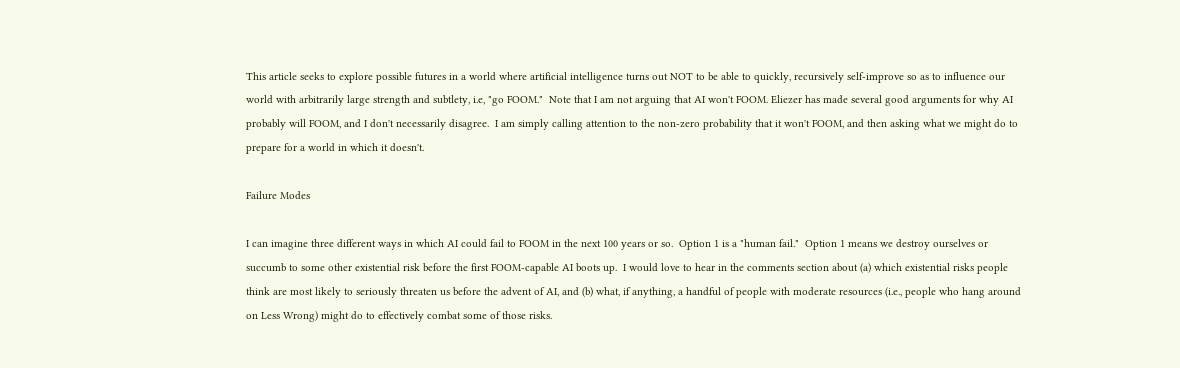This article seeks to explore possible futures in a world where artificial intelligence turns out NOT to be able to quickly, recursively self-improve so as to influence our world with arbitrarily large strength and subtlety, i.e, "go FOOM."  Note that I am not arguing that AI won't FOOM. Eliezer has made several good arguments for why AI probably will FOOM, and I don't necessarily disagree.  I am simply calling attention to the non-zero probability that it won't FOOM, and then asking what we might do to prepare for a world in which it doesn't.

Failure Modes

I can imagine three different ways in which AI could fail to FOOM in the next 100 years or so.  Option 1 is a "human fail."  Option 1 means we destroy ourselves or succumb to some other existential risk before the first FOOM-capable AI boots up.  I would love to hear in the comments section about (a) which existential risks people think are most likely to seriously threaten us before the advent of AI, and (b) what, if anything, a handful of people with moderate resources (i.e., people who hang around on Less Wrong) might do to effectively combat some of those risks.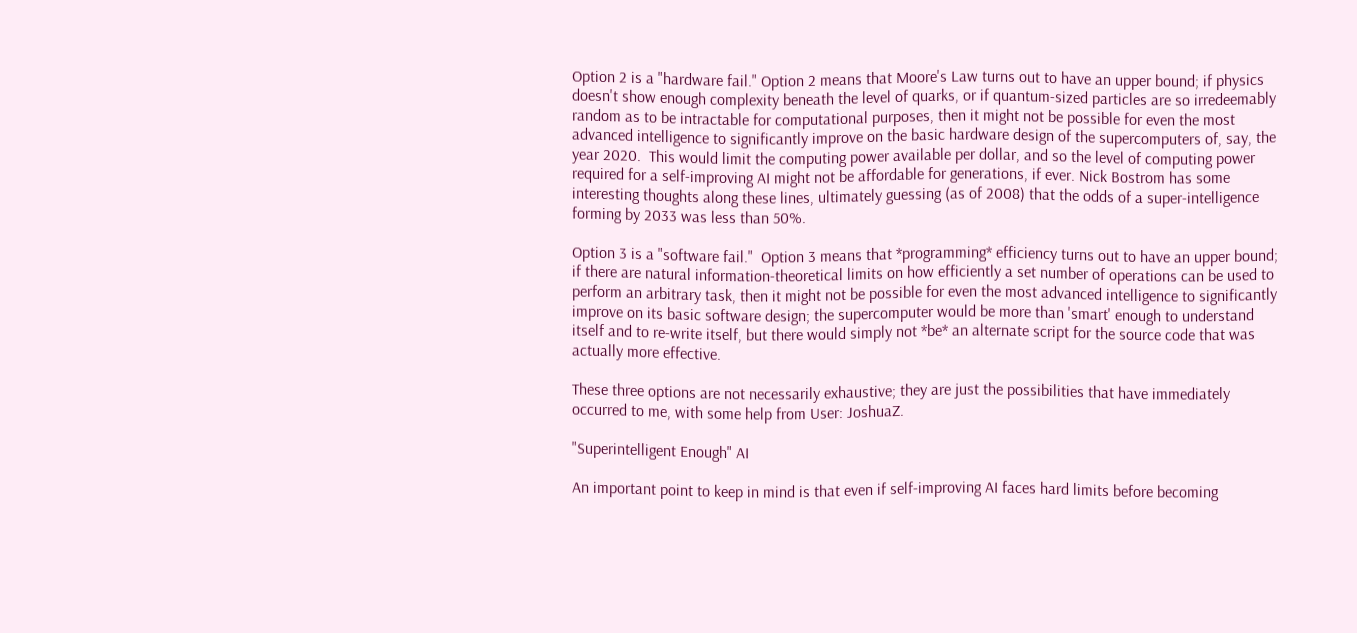Option 2 is a "hardware fail." Option 2 means that Moore's Law turns out to have an upper bound; if physics doesn't show enough complexity beneath the level of quarks, or if quantum-sized particles are so irredeemably random as to be intractable for computational purposes, then it might not be possible for even the most advanced intelligence to significantly improve on the basic hardware design of the supercomputers of, say, the year 2020.  This would limit the computing power available per dollar, and so the level of computing power required for a self-improving AI might not be affordable for generations, if ever. Nick Bostrom has some interesting thoughts along these lines, ultimately guessing (as of 2008) that the odds of a super-intelligence forming by 2033 was less than 50%.

Option 3 is a "software fail."  Option 3 means that *programming* efficiency turns out to have an upper bound; if there are natural information-theoretical limits on how efficiently a set number of operations can be used to perform an arbitrary task, then it might not be possible for even the most advanced intelligence to significantly improve on its basic software design; the supercomputer would be more than 'smart' enough to understand itself and to re-write itself, but there would simply not *be* an alternate script for the source code that was actually more effective.

These three options are not necessarily exhaustive; they are just the possibilities that have immediately occurred to me, with some help from User: JoshuaZ.

"Superintelligent Enough" AI

An important point to keep in mind is that even if self-improving AI faces hard limits before becoming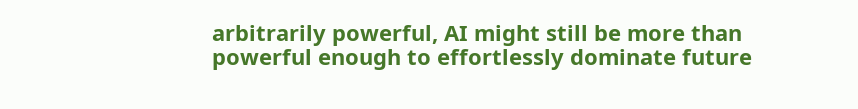arbitrarily powerful, AI might still be more than powerful enough to effortlessly dominate future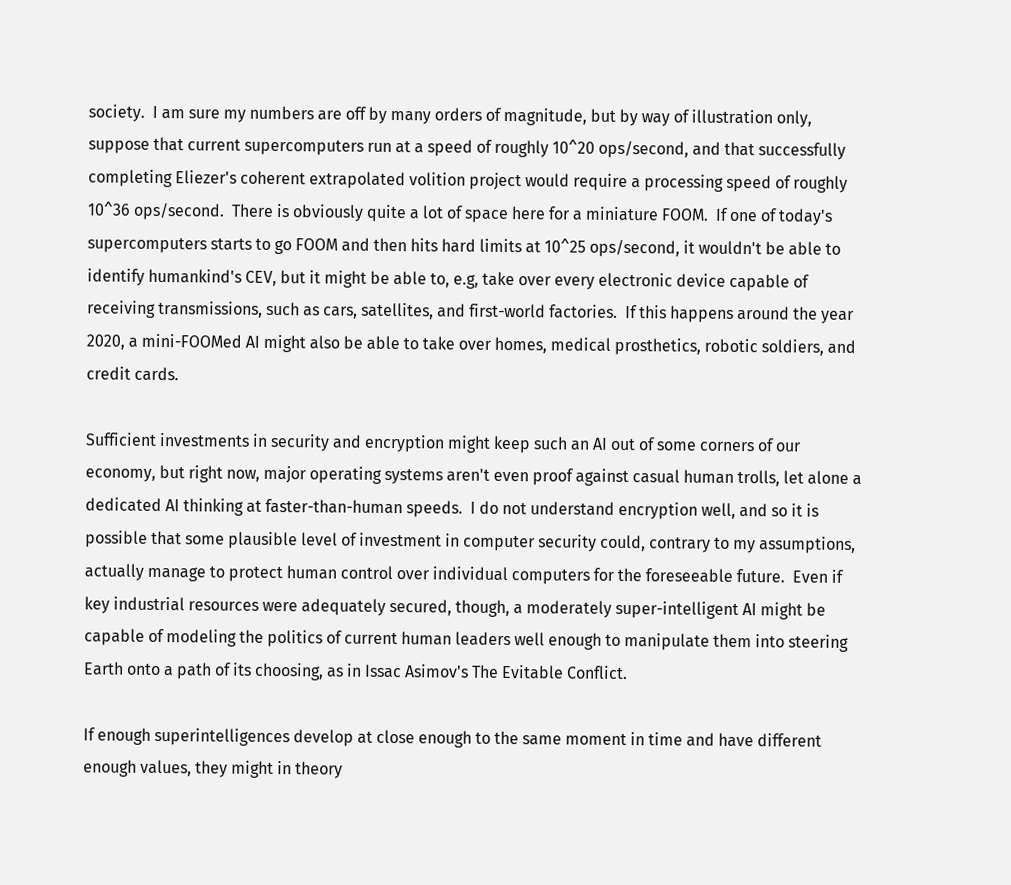society.  I am sure my numbers are off by many orders of magnitude, but by way of illustration only, suppose that current supercomputers run at a speed of roughly 10^20 ops/second, and that successfully completing Eliezer's coherent extrapolated volition project would require a processing speed of roughly 10^36 ops/second.  There is obviously quite a lot of space here for a miniature FOOM.  If one of today's supercomputers starts to go FOOM and then hits hard limits at 10^25 ops/second, it wouldn't be able to identify humankind's CEV, but it might be able to, e.g, take over every electronic device capable of receiving transmissions, such as cars, satellites, and first-world factories.  If this happens around the year 2020, a mini-FOOMed AI might also be able to take over homes, medical prosthetics, robotic soldiers, and credit cards.

Sufficient investments in security and encryption might keep such an AI out of some corners of our economy, but right now, major operating systems aren't even proof against casual human trolls, let alone a dedicated AI thinking at faster-than-human speeds.  I do not understand encryption well, and so it is possible that some plausible level of investment in computer security could, contrary to my assumptions, actually manage to protect human control over individual computers for the foreseeable future.  Even if key industrial resources were adequately secured, though, a moderately super-intelligent AI might be capable of modeling the politics of current human leaders well enough to manipulate them into steering Earth onto a path of its choosing, as in Issac Asimov's The Evitable Conflict.

If enough superintelligences develop at close enough to the same moment in time and have different enough values, they might in theory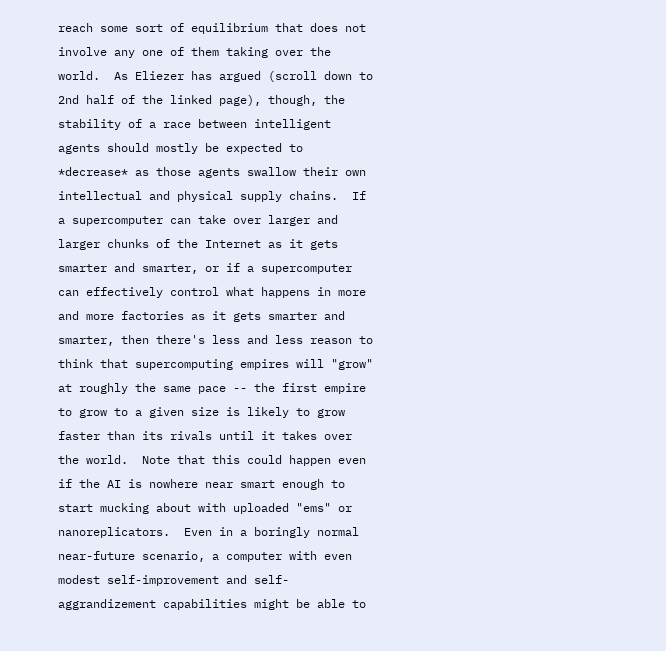reach some sort of equilibrium that does not involve any one of them taking over the world.  As Eliezer has argued (scroll down to 2nd half of the linked page), though, the stability of a race between intelligent agents should mostly be expected to *decrease* as those agents swallow their own intellectual and physical supply chains.  If a supercomputer can take over larger and larger chunks of the Internet as it gets smarter and smarter, or if a supercomputer can effectively control what happens in more and more factories as it gets smarter and smarter, then there's less and less reason to think that supercomputing empires will "grow" at roughly the same pace -- the first empire to grow to a given size is likely to grow faster than its rivals until it takes over the world.  Note that this could happen even if the AI is nowhere near smart enough to start mucking about with uploaded "ems" or nanoreplicators.  Even in a boringly normal near-future scenario, a computer with even modest self-improvement and self-aggrandizement capabilities might be able to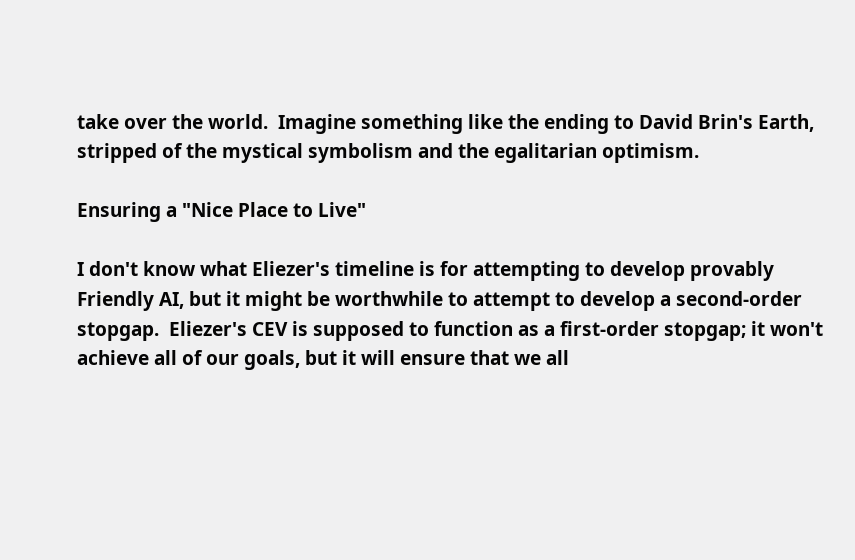take over the world.  Imagine something like the ending to David Brin's Earth, stripped of the mystical symbolism and the egalitarian optimism.

Ensuring a "Nice Place to Live"

I don't know what Eliezer's timeline is for attempting to develop provably Friendly AI, but it might be worthwhile to attempt to develop a second-order stopgap.  Eliezer's CEV is supposed to function as a first-order stopgap; it won't achieve all of our goals, but it will ensure that we all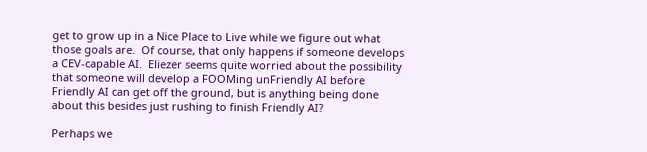get to grow up in a Nice Place to Live while we figure out what those goals are.  Of course, that only happens if someone develops a CEV-capable AI.  Eliezer seems quite worried about the possibility that someone will develop a FOOMing unFriendly AI before Friendly AI can get off the ground, but is anything being done about this besides just rushing to finish Friendly AI?

Perhaps we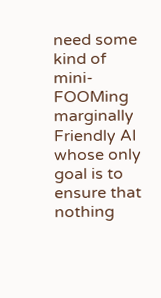need some kind of mini-FOOMing marginally Friendly AI whose only goal is to ensure that nothing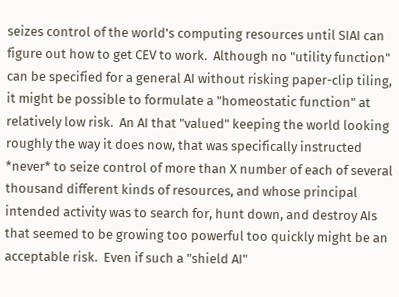seizes control of the world's computing resources until SIAI can figure out how to get CEV to work.  Although no "utility function" can be specified for a general AI without risking paper-clip tiling, it might be possible to formulate a "homeostatic function" at relatively low risk.  An AI that "valued" keeping the world looking roughly the way it does now, that was specifically instructed *never* to seize control of more than X number of each of several thousand different kinds of resources, and whose principal intended activity was to search for, hunt down, and destroy AIs that seemed to be growing too powerful too quickly might be an acceptable risk.  Even if such a "shield AI"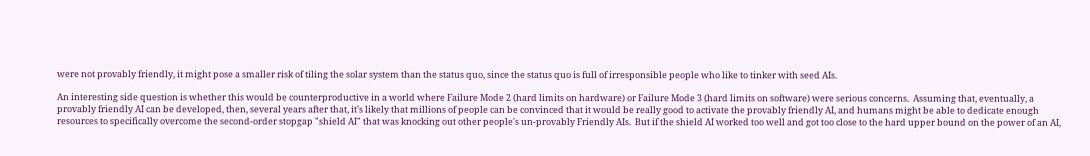were not provably friendly, it might pose a smaller risk of tiling the solar system than the status quo, since the status quo is full of irresponsible people who like to tinker with seed AIs.

An interesting side question is whether this would be counterproductive in a world where Failure Mode 2 (hard limits on hardware) or Failure Mode 3 (hard limits on software) were serious concerns.  Assuming that, eventually, a provably friendly AI can be developed, then, several years after that, it's likely that millions of people can be convinced that it would be really good to activate the provably friendly AI, and humans might be able to dedicate enough resources to specifically overcome the second-order stopgap "shield AI" that was knocking out other people's un-provably Friendly AIs.  But if the shield AI worked too well and got too close to the hard upper bound on the power of an AI,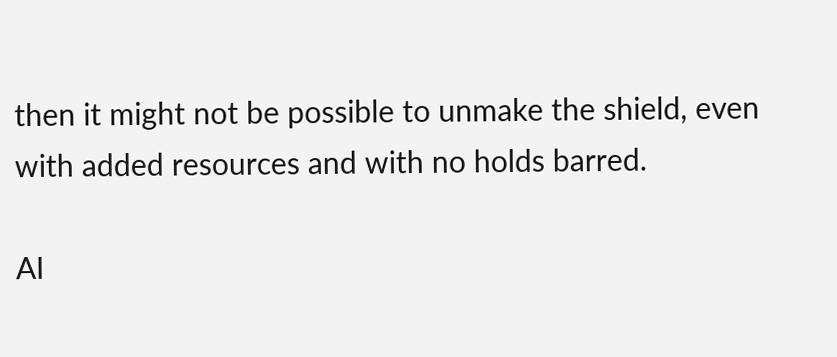then it might not be possible to unmake the shield, even with added resources and with no holds barred.

AI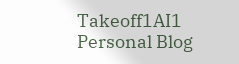Takeoff1AI1
Personal Blog